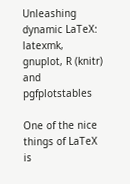Unleashing dynamic LaTeX: latexmk, gnuplot, R (knitr) and pgfplotstables

One of the nice things of LaTeX is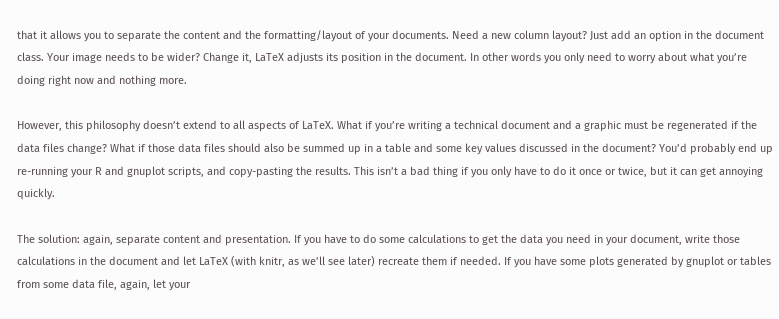that it allows you to separate the content and the formatting/layout of your documents. Need a new column layout? Just add an option in the document class. Your image needs to be wider? Change it, LaTeX adjusts its position in the document. In other words you only need to worry about what you’re doing right now and nothing more.

However, this philosophy doesn’t extend to all aspects of LaTeX. What if you’re writing a technical document and a graphic must be regenerated if the data files change? What if those data files should also be summed up in a table and some key values discussed in the document? You’d probably end up re-running your R and gnuplot scripts, and copy-pasting the results. This isn’t a bad thing if you only have to do it once or twice, but it can get annoying quickly.

The solution: again, separate content and presentation. If you have to do some calculations to get the data you need in your document, write those calculations in the document and let LaTeX (with knitr, as we’ll see later) recreate them if needed. If you have some plots generated by gnuplot or tables from some data file, again, let your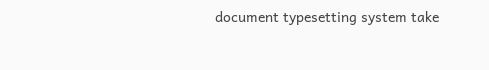document typesetting system take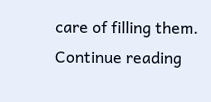care of filling them.
Continue reading